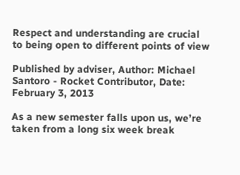Respect and understanding are crucial to being open to different points of view

Published by adviser, Author: Michael Santoro - Rocket Contributor, Date: February 3, 2013

As a new semester falls upon us, we’re taken from a long six week break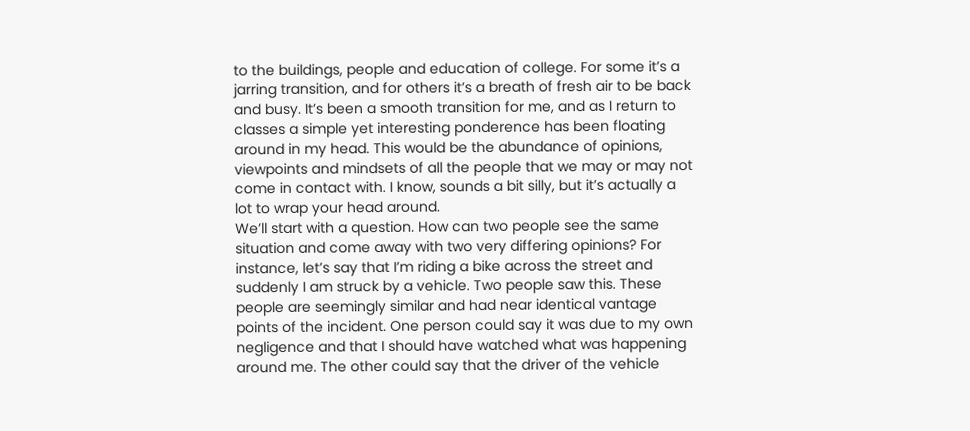to the buildings, people and education of college. For some it’s a jarring transition, and for others it’s a breath of fresh air to be back and busy. It’s been a smooth transition for me, and as I return to classes a simple yet interesting ponderence has been floating around in my head. This would be the abundance of opinions, viewpoints and mindsets of all the people that we may or may not come in contact with. I know, sounds a bit silly, but it’s actually a lot to wrap your head around.
We’ll start with a question. How can two people see the same situation and come away with two very differing opinions? For instance, let’s say that I’m riding a bike across the street and suddenly I am struck by a vehicle. Two people saw this. These people are seemingly similar and had near identical vantage points of the incident. One person could say it was due to my own negligence and that I should have watched what was happening around me. The other could say that the driver of the vehicle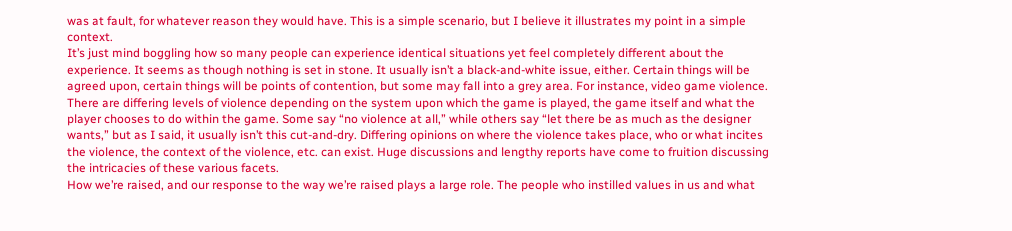was at fault, for whatever reason they would have. This is a simple scenario, but I believe it illustrates my point in a simple context.
It’s just mind boggling how so many people can experience identical situations yet feel completely different about the experience. It seems as though nothing is set in stone. It usually isn’t a black-and-white issue, either. Certain things will be agreed upon, certain things will be points of contention, but some may fall into a grey area. For instance, video game violence. There are differing levels of violence depending on the system upon which the game is played, the game itself and what the player chooses to do within the game. Some say “no violence at all,” while others say “let there be as much as the designer wants,” but as I said, it usually isn’t this cut-and-dry. Differing opinions on where the violence takes place, who or what incites the violence, the context of the violence, etc. can exist. Huge discussions and lengthy reports have come to fruition discussing the intricacies of these various facets.
How we’re raised, and our response to the way we’re raised plays a large role. The people who instilled values in us and what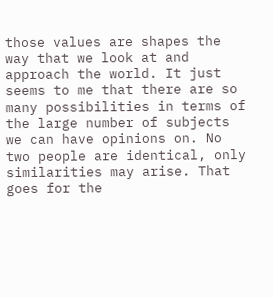those values are shapes the way that we look at and approach the world. It just seems to me that there are so many possibilities in terms of the large number of subjects we can have opinions on. No two people are identical, only similarities may arise. That goes for the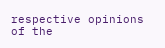respective opinions of the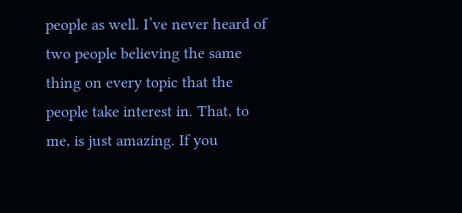people as well. I’ve never heard of two people believing the same thing on every topic that the people take interest in. That, to me, is just amazing. If you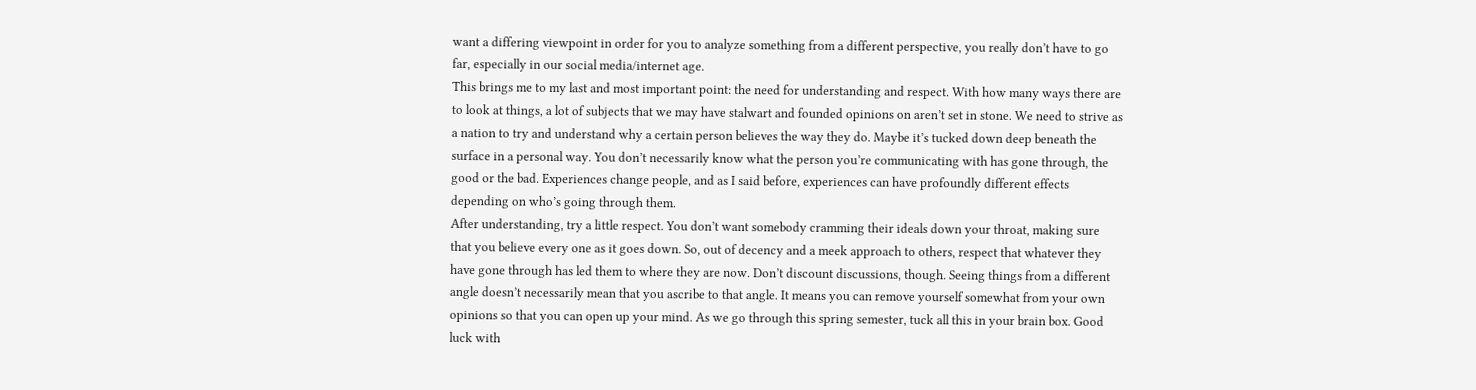want a differing viewpoint in order for you to analyze something from a different perspective, you really don’t have to go far, especially in our social media/internet age.
This brings me to my last and most important point: the need for understanding and respect. With how many ways there are to look at things, a lot of subjects that we may have stalwart and founded opinions on aren’t set in stone. We need to strive as a nation to try and understand why a certain person believes the way they do. Maybe it’s tucked down deep beneath the surface in a personal way. You don’t necessarily know what the person you’re communicating with has gone through, the good or the bad. Experiences change people, and as I said before, experiences can have profoundly different effects depending on who’s going through them.
After understanding, try a little respect. You don’t want somebody cramming their ideals down your throat, making sure that you believe every one as it goes down. So, out of decency and a meek approach to others, respect that whatever they have gone through has led them to where they are now. Don’t discount discussions, though. Seeing things from a different angle doesn’t necessarily mean that you ascribe to that angle. It means you can remove yourself somewhat from your own opinions so that you can open up your mind. As we go through this spring semester, tuck all this in your brain box. Good luck with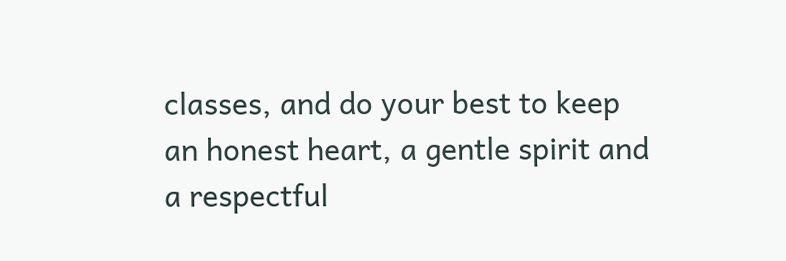classes, and do your best to keep an honest heart, a gentle spirit and a respectful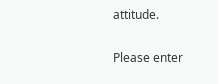attitude.


Please enter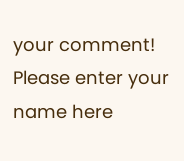your comment!
Please enter your name here